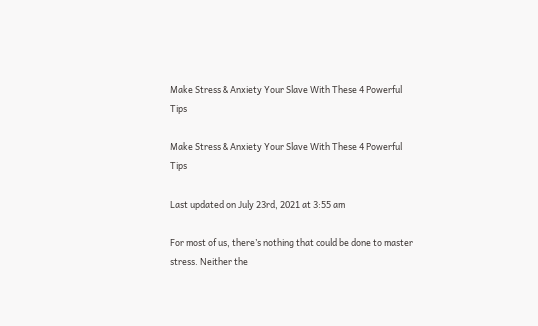Make Stress & Anxiety Your Slave With These 4 Powerful Tips

Make Stress & Anxiety Your Slave With These 4 Powerful Tips

Last updated on July 23rd, 2021 at 3:55 am

For most of us, there’s nothing that could be done to master stress. Neither the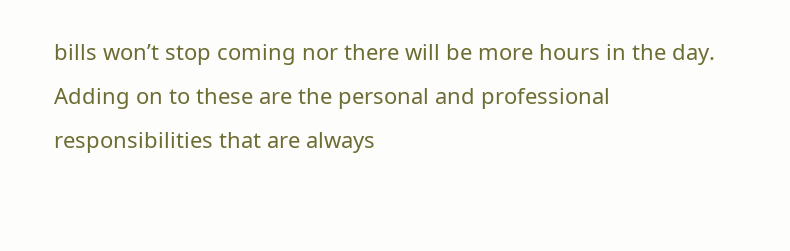bills won’t stop coming nor there will be more hours in the day. Adding on to these are the personal and professional responsibilities that are always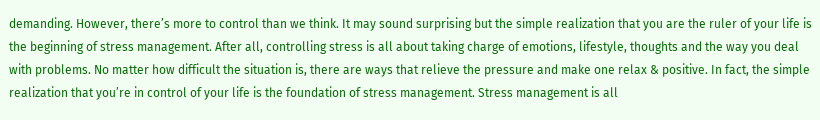demanding. However, there’s more to control than we think. It may sound surprising but the simple realization that you are the ruler of your life is the beginning of stress management. After all, controlling stress is all about taking charge of emotions, lifestyle, thoughts and the way you deal with problems. No matter how difficult the situation is, there are ways that relieve the pressure and make one relax & positive. In fact, the simple realization that you’re in control of your life is the foundation of stress management. Stress management is all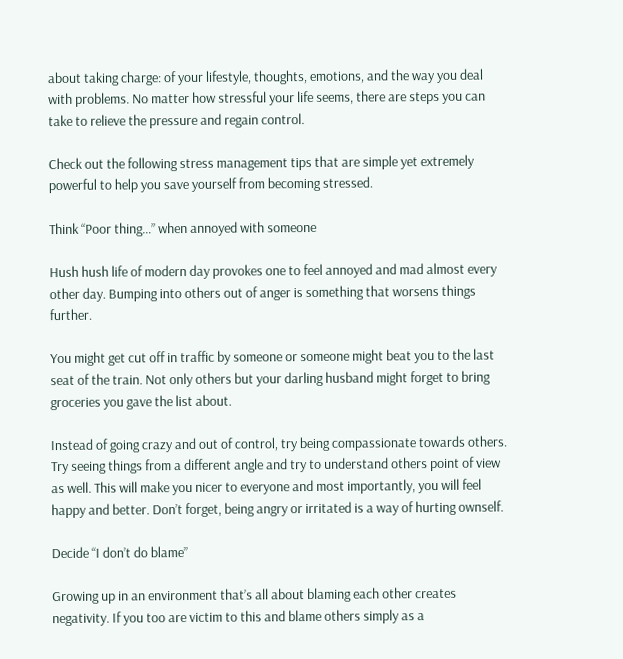about taking charge: of your lifestyle, thoughts, emotions, and the way you deal with problems. No matter how stressful your life seems, there are steps you can take to relieve the pressure and regain control.

Check out the following stress management tips that are simple yet extremely powerful to help you save yourself from becoming stressed.

Think “Poor thing…” when annoyed with someone

Hush hush life of modern day provokes one to feel annoyed and mad almost every other day. Bumping into others out of anger is something that worsens things further.

You might get cut off in traffic by someone or someone might beat you to the last seat of the train. Not only others but your darling husband might forget to bring groceries you gave the list about.

Instead of going crazy and out of control, try being compassionate towards others. Try seeing things from a different angle and try to understand others point of view as well. This will make you nicer to everyone and most importantly, you will feel happy and better. Don’t forget, being angry or irritated is a way of hurting ownself.

Decide “I don’t do blame”

Growing up in an environment that’s all about blaming each other creates negativity. If you too are victim to this and blame others simply as a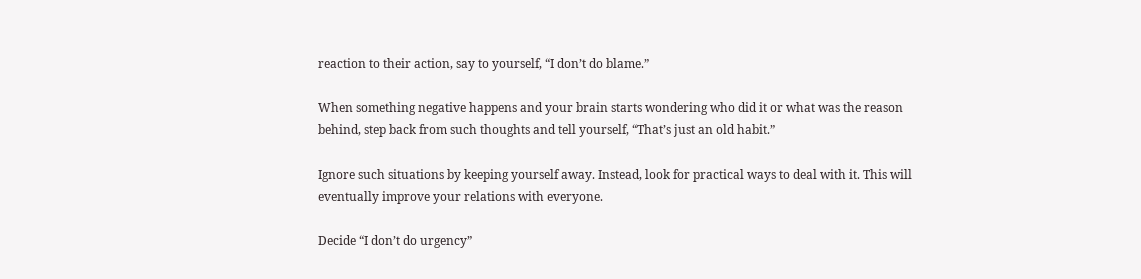reaction to their action, say to yourself, “I don’t do blame.”

When something negative happens and your brain starts wondering who did it or what was the reason behind, step back from such thoughts and tell yourself, “That’s just an old habit.”

Ignore such situations by keeping yourself away. Instead, look for practical ways to deal with it. This will eventually improve your relations with everyone.

Decide “I don’t do urgency”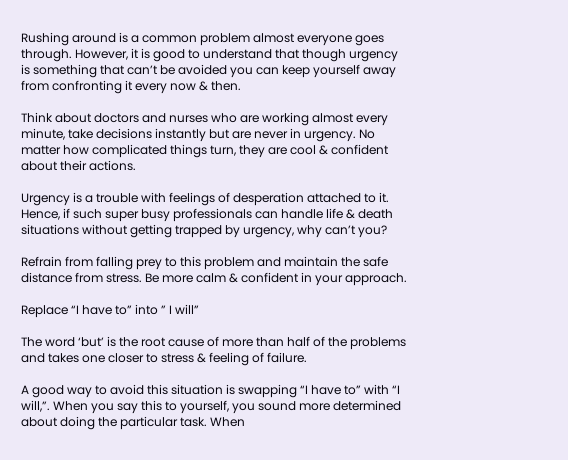Rushing around is a common problem almost everyone goes through. However, it is good to understand that though urgency is something that can’t be avoided you can keep yourself away from confronting it every now & then.

Think about doctors and nurses who are working almost every minute, take decisions instantly but are never in urgency. No matter how complicated things turn, they are cool & confident about their actions.

Urgency is a trouble with feelings of desperation attached to it. Hence, if such super busy professionals can handle life & death situations without getting trapped by urgency, why can’t you?

Refrain from falling prey to this problem and maintain the safe distance from stress. Be more calm & confident in your approach.

Replace “I have to” into ” I will”

The word ‘but’ is the root cause of more than half of the problems and takes one closer to stress & feeling of failure.

A good way to avoid this situation is swapping “I have to” with “I will,”. When you say this to yourself, you sound more determined about doing the particular task. When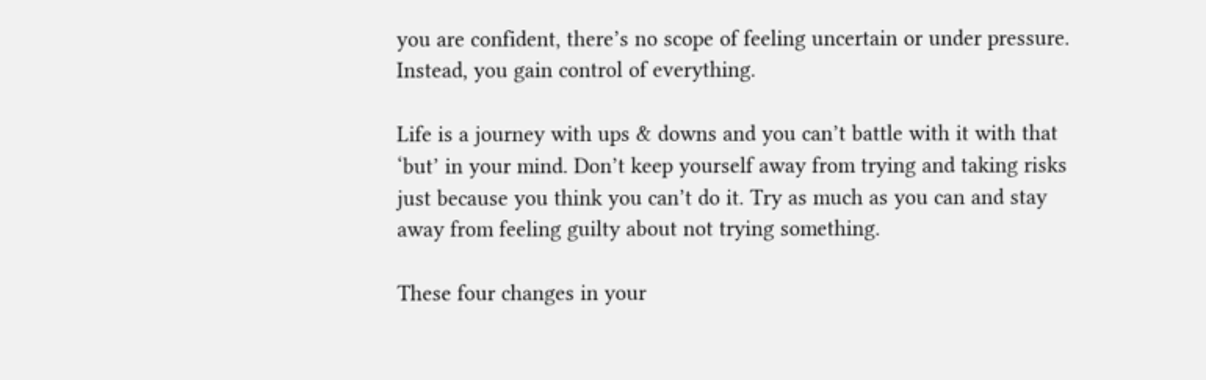you are confident, there’s no scope of feeling uncertain or under pressure. Instead, you gain control of everything.

Life is a journey with ups & downs and you can’t battle with it with that ‘but’ in your mind. Don’t keep yourself away from trying and taking risks just because you think you can’t do it. Try as much as you can and stay away from feeling guilty about not trying something.

These four changes in your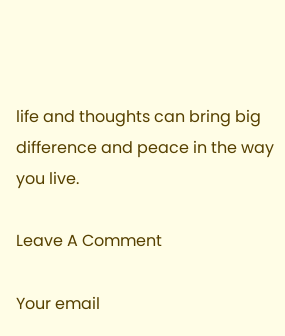life and thoughts can bring big difference and peace in the way you live.

Leave A Comment

Your email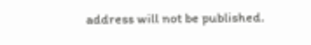address will not be published.